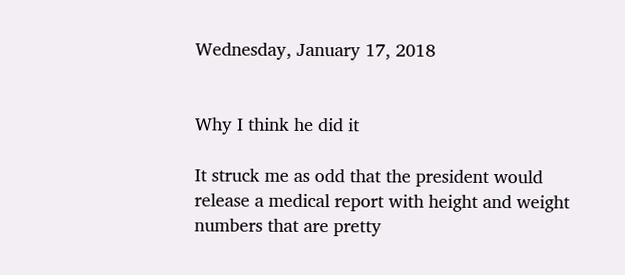Wednesday, January 17, 2018


Why I think he did it

It struck me as odd that the president would release a medical report with height and weight numbers that are pretty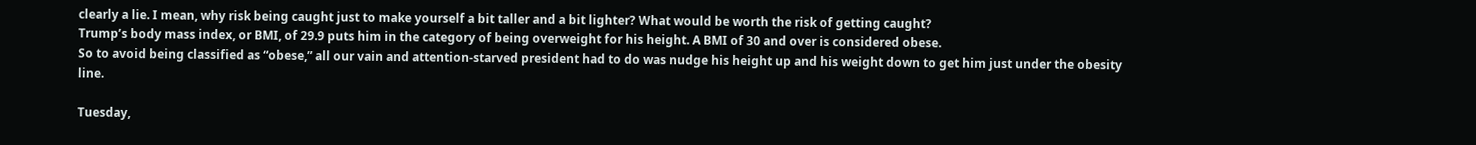clearly a lie. I mean, why risk being caught just to make yourself a bit taller and a bit lighter? What would be worth the risk of getting caught?
Trump’s body mass index, or BMI, of 29.9 puts him in the category of being overweight for his height. A BMI of 30 and over is considered obese.
So to avoid being classified as “obese,” all our vain and attention-starved president had to do was nudge his height up and his weight down to get him just under the obesity line.

Tuesday,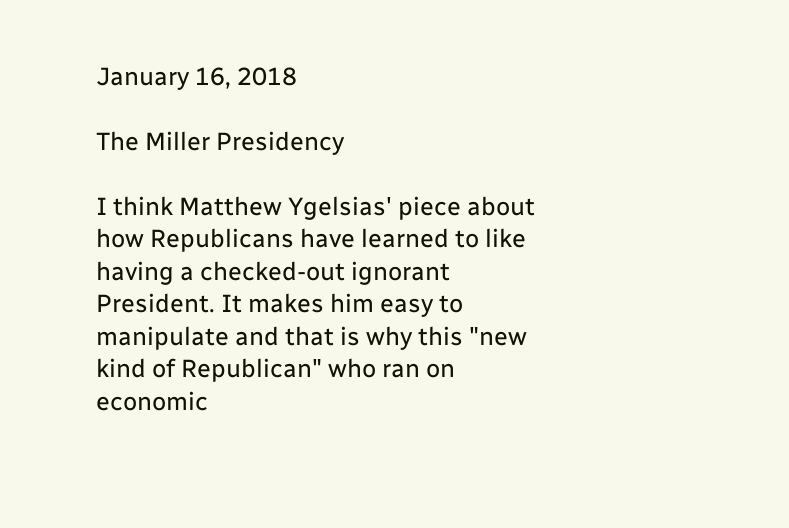January 16, 2018

The Miller Presidency

I think Matthew Ygelsias' piece about how Republicans have learned to like having a checked-out ignorant President. It makes him easy to manipulate and that is why this "new kind of Republican" who ran on economic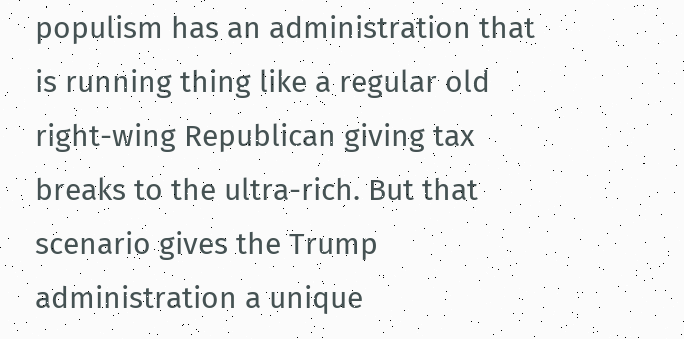populism has an administration that is running thing like a regular old right-wing Republican giving tax breaks to the ultra-rich. But that scenario gives the Trump administration a unique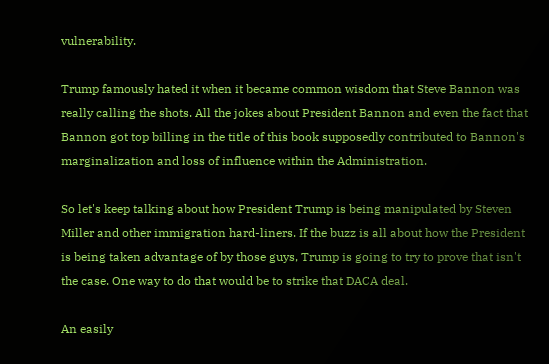vulnerability.

Trump famously hated it when it became common wisdom that Steve Bannon was really calling the shots. All the jokes about President Bannon and even the fact that Bannon got top billing in the title of this book supposedly contributed to Bannon's marginalization and loss of influence within the Administration.

So let's keep talking about how President Trump is being manipulated by Steven Miller and other immigration hard-liners. If the buzz is all about how the President is being taken advantage of by those guys, Trump is going to try to prove that isn't the case. One way to do that would be to strike that DACA deal.

An easily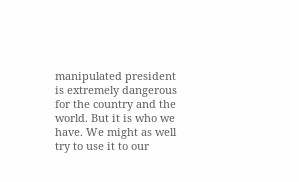manipulated president is extremely dangerous for the country and the world. But it is who we have. We might as well try to use it to our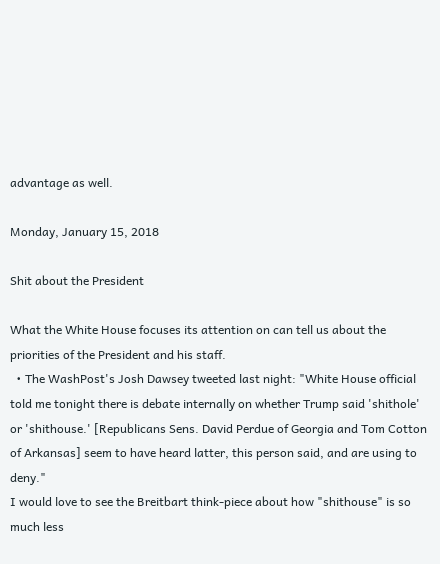advantage as well.

Monday, January 15, 2018

Shit about the President

What the White House focuses its attention on can tell us about the priorities of the President and his staff.
  • The WashPost's Josh Dawsey tweeted last night: "White House official told me tonight there is debate internally on whether Trump said 'shithole' or 'shithouse.' [Republicans Sens. David Perdue of Georgia and Tom Cotton of Arkansas] seem to have heard latter, this person said, and are using to deny."
I would love to see the Breitbart think-piece about how "shithouse" is so much less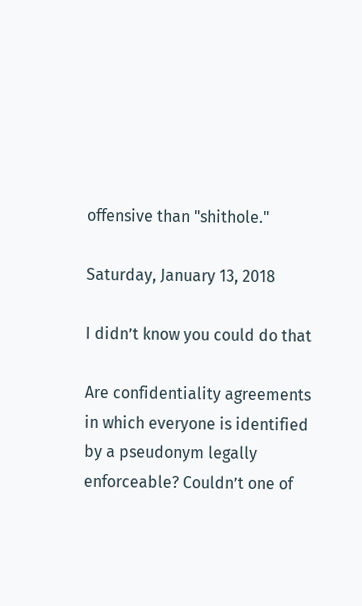offensive than "shithole."

Saturday, January 13, 2018

I didn’t know you could do that

Are confidentiality agreements in which everyone is identified by a pseudonym legally enforceable? Couldn’t one of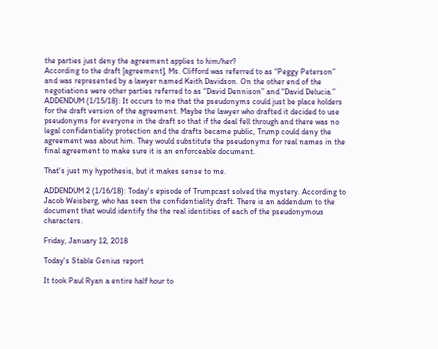the parties just deny the agreement applies to him/her?
According to the draft [agreement], Ms. Clifford was referred to as “Peggy Peterson” and was represented by a lawyer named Keith Davidson. On the other end of the negotiations were other parties referred to as “David Dennison” and “David Delucia.”
ADDENDUM (1/15/18): It occurs to me that the pseudonyms could just be place holders for the draft version of the agreement. Maybe the lawyer who drafted it decided to use pseudonyms for everyone in the draft so that if the deal fell through and there was no legal confidentiality protection and the drafts became public, Trump could deny the agreement was about him. They would substitute the pseudonyms for real names in the final agreement to make sure it is an enforceable document.

That's just my hypothesis, but it makes sense to me.

ADDENDUM 2 (1/16/18): Today's episode of Trumpcast solved the mystery. According to Jacob Weisberg, who has seen the confidentiality draft. There is an addendum to the document that would identify the the real identities of each of the pseudonymous characters.

Friday, January 12, 2018

Today's Stable Genius report

It took Paul Ryan a entire half hour to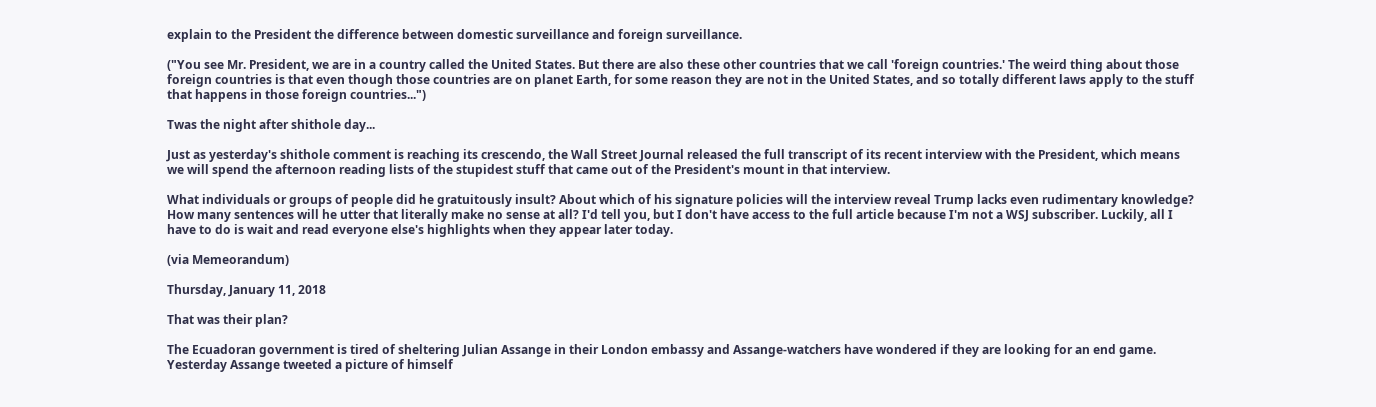explain to the President the difference between domestic surveillance and foreign surveillance.

("You see Mr. President, we are in a country called the United States. But there are also these other countries that we call 'foreign countries.' The weird thing about those foreign countries is that even though those countries are on planet Earth, for some reason they are not in the United States, and so totally different laws apply to the stuff that happens in those foreign countries...")

Twas the night after shithole day...

Just as yesterday's shithole comment is reaching its crescendo, the Wall Street Journal released the full transcript of its recent interview with the President, which means we will spend the afternoon reading lists of the stupidest stuff that came out of the President's mount in that interview.

What individuals or groups of people did he gratuitously insult? About which of his signature policies will the interview reveal Trump lacks even rudimentary knowledge? How many sentences will he utter that literally make no sense at all? I'd tell you, but I don't have access to the full article because I'm not a WSJ subscriber. Luckily, all I have to do is wait and read everyone else's highlights when they appear later today.

(via Memeorandum)

Thursday, January 11, 2018

That was their plan?

The Ecuadoran government is tired of sheltering Julian Assange in their London embassy and Assange-watchers have wondered if they are looking for an end game. Yesterday Assange tweeted a picture of himself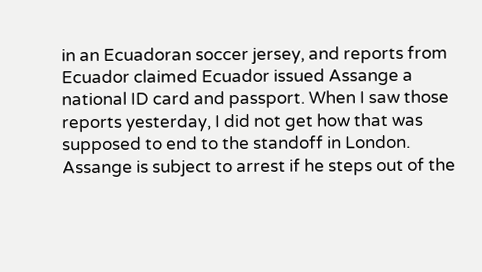in an Ecuadoran soccer jersey, and reports from Ecuador claimed Ecuador issued Assange a national ID card and passport. When I saw those reports yesterday, I did not get how that was supposed to end to the standoff in London. Assange is subject to arrest if he steps out of the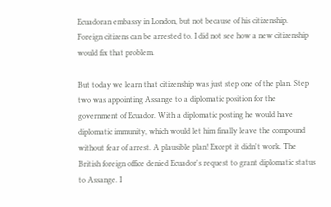Ecuadoran embassy in London, but not because of his citizenship. Foreign citizens can be arrested to. I did not see how a new citizenship would fix that problem.

But today we learn that citizenship was just step one of the plan. Step two was appointing Assange to a diplomatic position for the government of Ecuador. With a diplomatic posting he would have diplomatic immunity, which would let him finally leave the compound without fear of arrest. A plausible plan! Except it didn't work. The British foreign office denied Ecuador's request to grant diplomatic status to Assange. I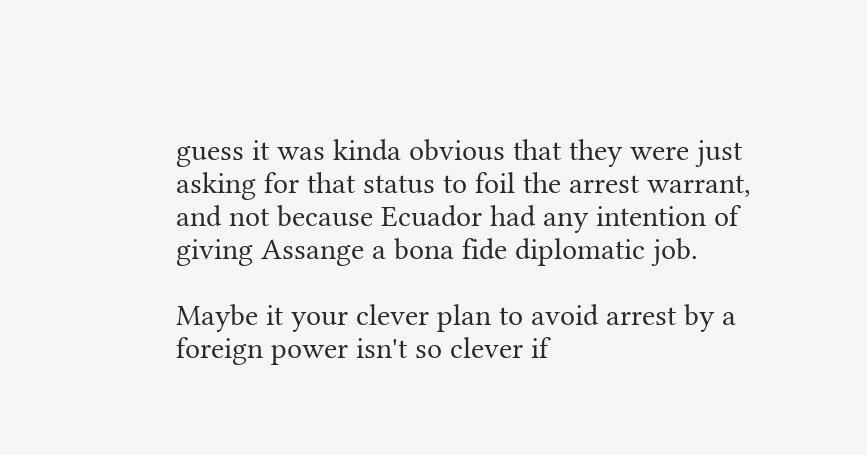guess it was kinda obvious that they were just asking for that status to foil the arrest warrant, and not because Ecuador had any intention of giving Assange a bona fide diplomatic job.

Maybe it your clever plan to avoid arrest by a foreign power isn't so clever if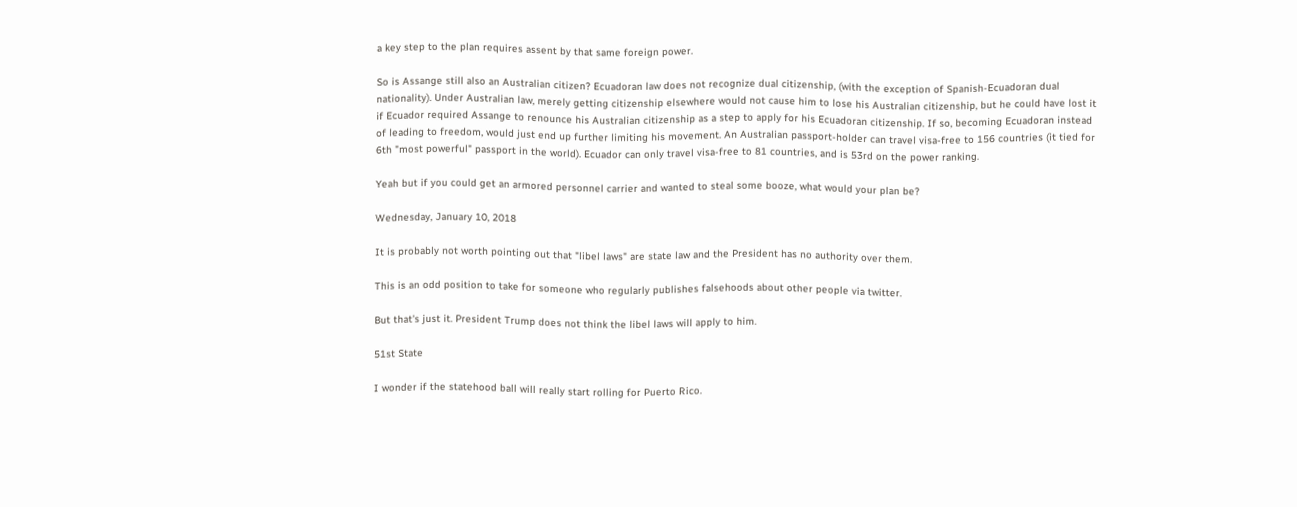a key step to the plan requires assent by that same foreign power.

So is Assange still also an Australian citizen? Ecuadoran law does not recognize dual citizenship, (with the exception of Spanish-Ecuadoran dual nationality). Under Australian law, merely getting citizenship elsewhere would not cause him to lose his Australian citizenship, but he could have lost it if Ecuador required Assange to renounce his Australian citizenship as a step to apply for his Ecuadoran citizenship. If so, becoming Ecuadoran instead of leading to freedom, would just end up further limiting his movement. An Australian passport-holder can travel visa-free to 156 countries (it tied for 6th "most powerful" passport in the world). Ecuador can only travel visa-free to 81 countries, and is 53rd on the power ranking.

Yeah but if you could get an armored personnel carrier and wanted to steal some booze, what would your plan be?

Wednesday, January 10, 2018

It is probably not worth pointing out that "libel laws" are state law and the President has no authority over them.

This is an odd position to take for someone who regularly publishes falsehoods about other people via twitter.

But that's just it. President Trump does not think the libel laws will apply to him.

51st State

I wonder if the statehood ball will really start rolling for Puerto Rico.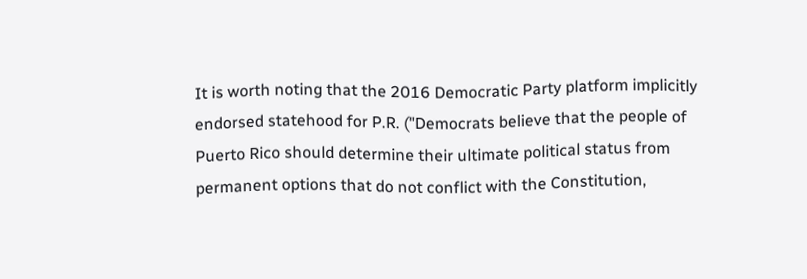It is worth noting that the 2016 Democratic Party platform implicitly endorsed statehood for P.R. ("Democrats believe that the people of Puerto Rico should determine their ultimate political status from permanent options that do not conflict with the Constitution,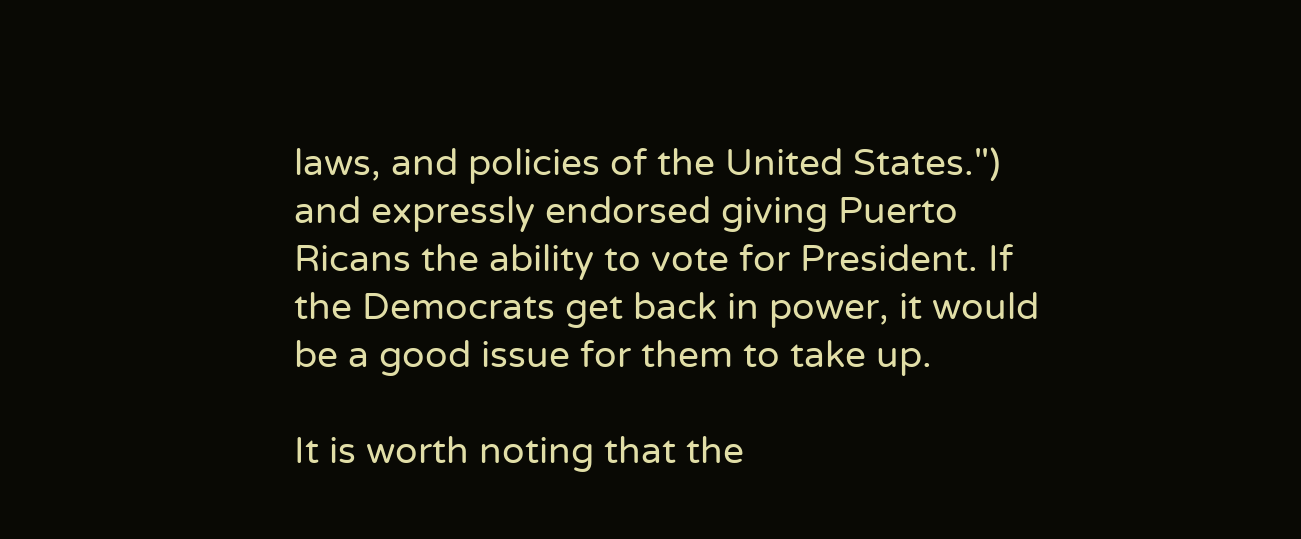laws, and policies of the United States.") and expressly endorsed giving Puerto Ricans the ability to vote for President. If the Democrats get back in power, it would be a good issue for them to take up.

It is worth noting that the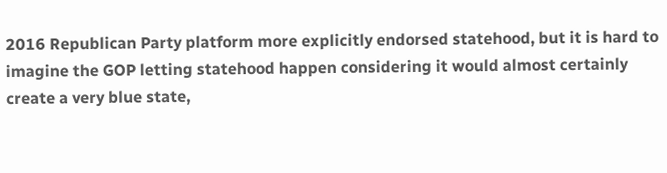2016 Republican Party platform more explicitly endorsed statehood, but it is hard to imagine the GOP letting statehood happen considering it would almost certainly create a very blue state,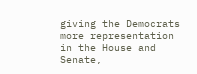giving the Democrats more representation in the House and Senate,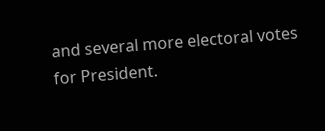and several more electoral votes for President.